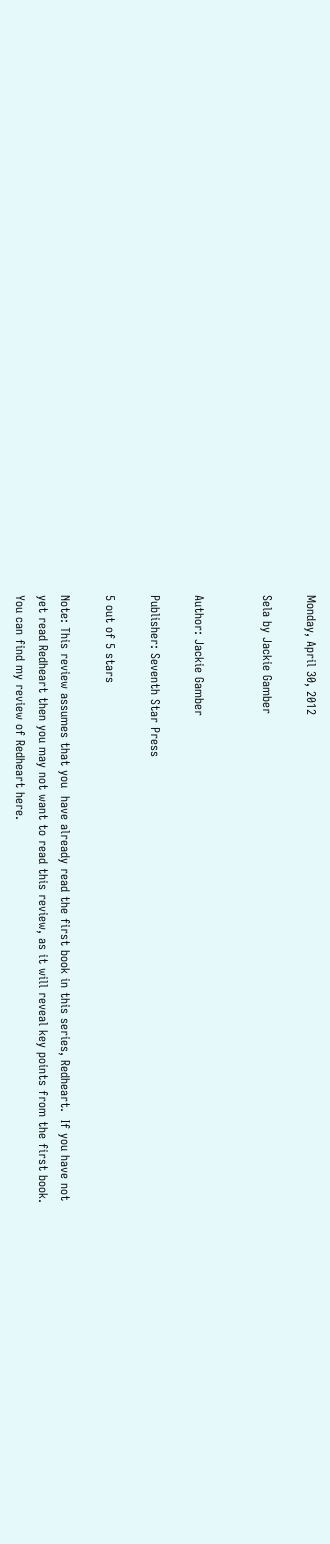Monday, April 30, 2012

Sela by Jackie Gamber


Author: Jackie Gamber

Publisher: Seventh Star Press

5 out of 5 stars

Note: This review assumes that you  have already read the first book in this series, Redheart.  If you have not yet read Redheart then you may not want to read this review, as it will reveal key points from the first book.  You can find my review of Redheart here.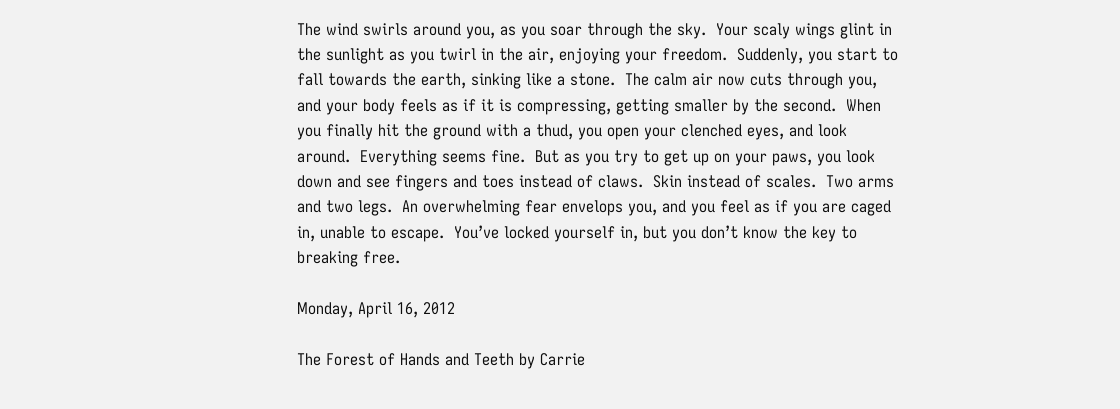The wind swirls around you, as you soar through the sky.  Your scaly wings glint in the sunlight as you twirl in the air, enjoying your freedom.  Suddenly, you start to fall towards the earth, sinking like a stone.  The calm air now cuts through you, and your body feels as if it is compressing, getting smaller by the second.  When you finally hit the ground with a thud, you open your clenched eyes, and look around.  Everything seems fine.  But as you try to get up on your paws, you look down and see fingers and toes instead of claws.  Skin instead of scales.  Two arms and two legs.  An overwhelming fear envelops you, and you feel as if you are caged in, unable to escape.  You’ve locked yourself in, but you don’t know the key to breaking free.

Monday, April 16, 2012

The Forest of Hands and Teeth by Carrie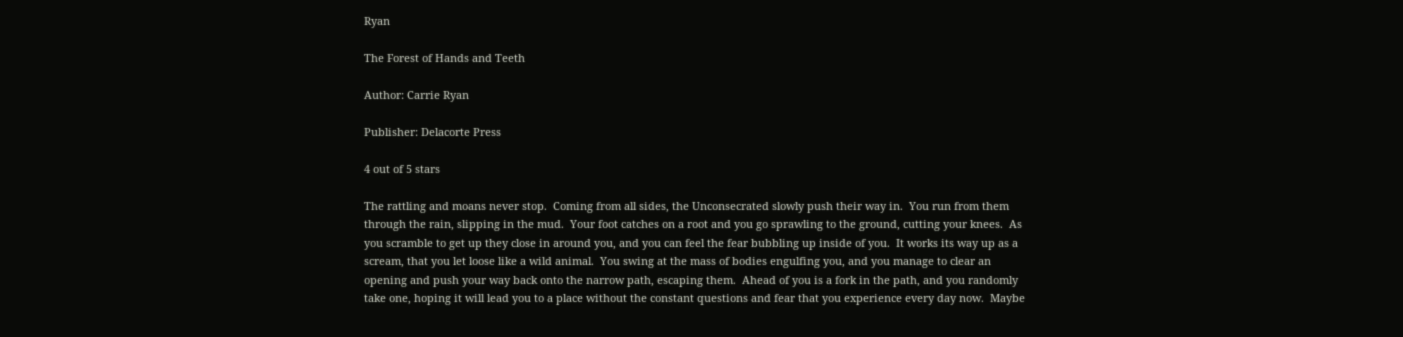Ryan

The Forest of Hands and Teeth

Author: Carrie Ryan

Publisher: Delacorte Press

4 out of 5 stars

The rattling and moans never stop.  Coming from all sides, the Unconsecrated slowly push their way in.  You run from them through the rain, slipping in the mud.  Your foot catches on a root and you go sprawling to the ground, cutting your knees.  As you scramble to get up they close in around you, and you can feel the fear bubbling up inside of you.  It works its way up as a scream, that you let loose like a wild animal.  You swing at the mass of bodies engulfing you, and you manage to clear an opening and push your way back onto the narrow path, escaping them.  Ahead of you is a fork in the path, and you randomly take one, hoping it will lead you to a place without the constant questions and fear that you experience every day now.  Maybe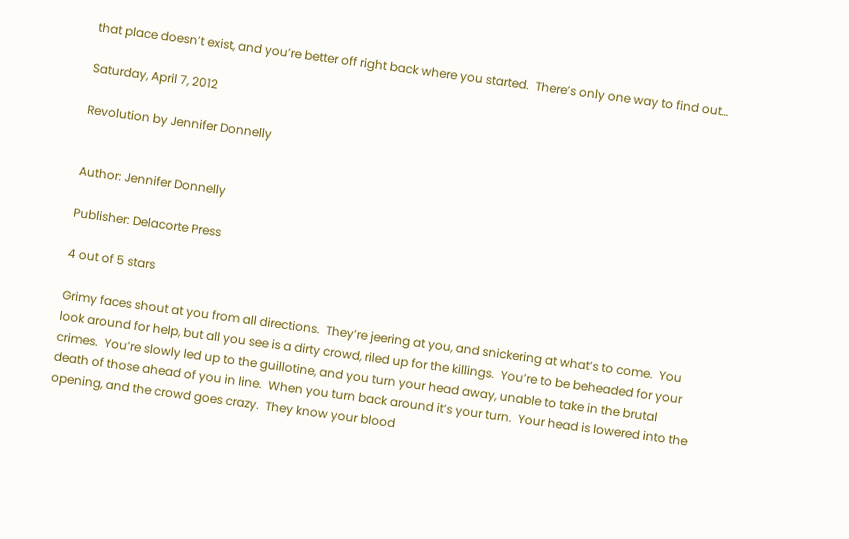that place doesn’t exist, and you’re better off right back where you started.  There’s only one way to find out…

Saturday, April 7, 2012

Revolution by Jennifer Donnelly


Author: Jennifer Donnelly

Publisher: Delacorte Press

4 out of 5 stars

Grimy faces shout at you from all directions.  They’re jeering at you, and snickering at what’s to come.  You look around for help, but all you see is a dirty crowd, riled up for the killings.  You’re to be beheaded for your crimes.  You’re slowly led up to the guillotine, and you turn your head away, unable to take in the brutal death of those ahead of you in line.  When you turn back around it’s your turn.  Your head is lowered into the opening, and the crowd goes crazy.  They know your blood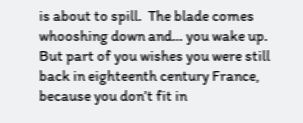is about to spill.  The blade comes whooshing down and… you wake up.  But part of you wishes you were still back in eighteenth century France, because you don’t fit in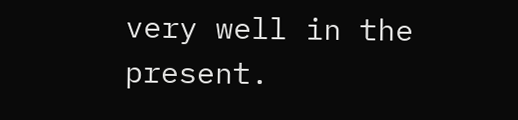very well in the present.